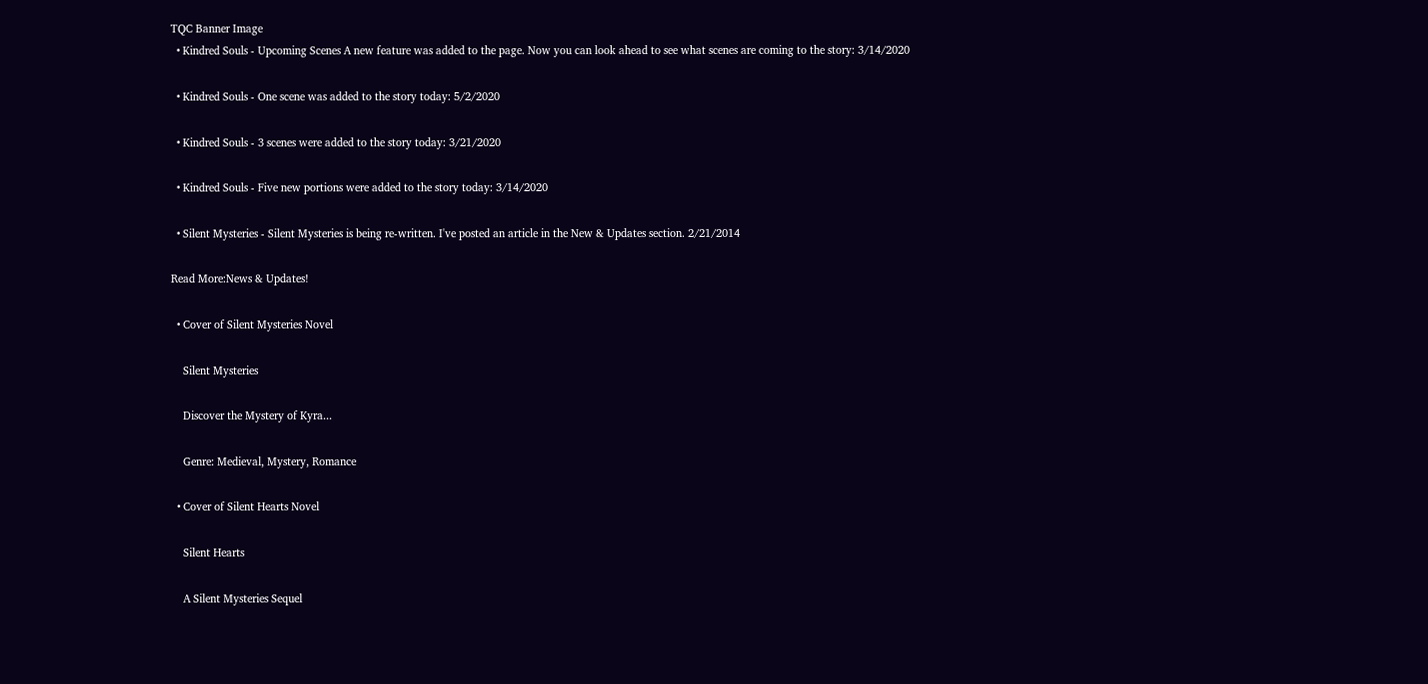TQC Banner Image
  • Kindred Souls - Upcoming Scenes A new feature was added to the page. Now you can look ahead to see what scenes are coming to the story: 3/14/2020

  • Kindred Souls - One scene was added to the story today: 5/2/2020

  • Kindred Souls - 3 scenes were added to the story today: 3/21/2020

  • Kindred Souls - Five new portions were added to the story today: 3/14/2020

  • Silent Mysteries - Silent Mysteries is being re-written. I've posted an article in the New & Updates section. 2/21/2014

Read More:News & Updates!

  • Cover of Silent Mysteries Novel

    Silent Mysteries

    Discover the Mystery of Kyra...

    Genre: Medieval, Mystery, Romance

  • Cover of Silent Hearts Novel

    Silent Hearts

    A Silent Mysteries Sequel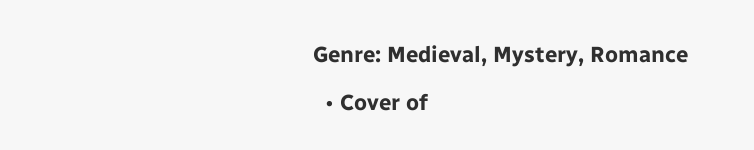Genre: Medieval, Mystery, Romance

  • Cover of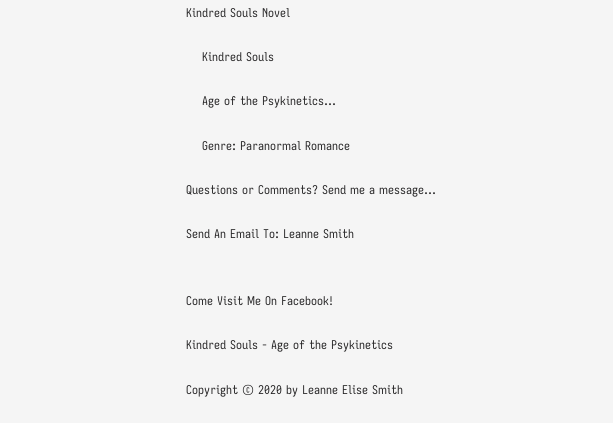Kindred Souls Novel

    Kindred Souls

    Age of the Psykinetics...

    Genre: Paranormal Romance

Questions or Comments? Send me a message...

Send An Email To: Leanne Smith


Come Visit Me On Facebook!

Kindred Souls - Age of the Psykinetics

Copyright © 2020 by Leanne Elise Smith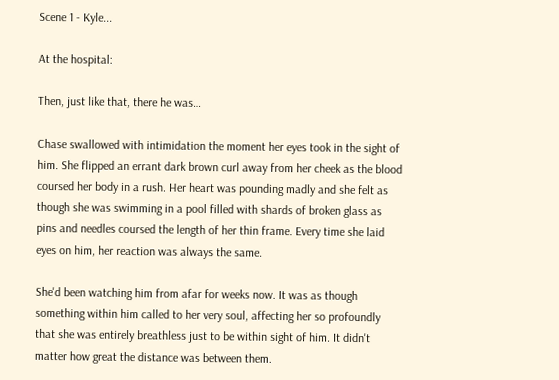Scene 1 - Kyle...

At the hospital:

Then, just like that, there he was…

Chase swallowed with intimidation the moment her eyes took in the sight of him. She flipped an errant dark brown curl away from her cheek as the blood coursed her body in a rush. Her heart was pounding madly and she felt as though she was swimming in a pool filled with shards of broken glass as pins and needles coursed the length of her thin frame. Every time she laid eyes on him, her reaction was always the same.

She'd been watching him from afar for weeks now. It was as though something within him called to her very soul, affecting her so profoundly that she was entirely breathless just to be within sight of him. It didn't matter how great the distance was between them.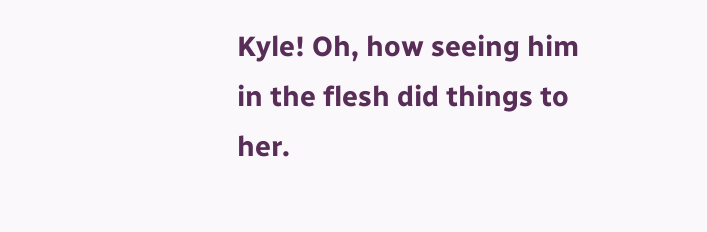Kyle! Oh, how seeing him in the flesh did things to her.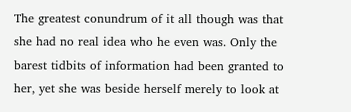The greatest conundrum of it all though was that she had no real idea who he even was. Only the barest tidbits of information had been granted to her, yet she was beside herself merely to look at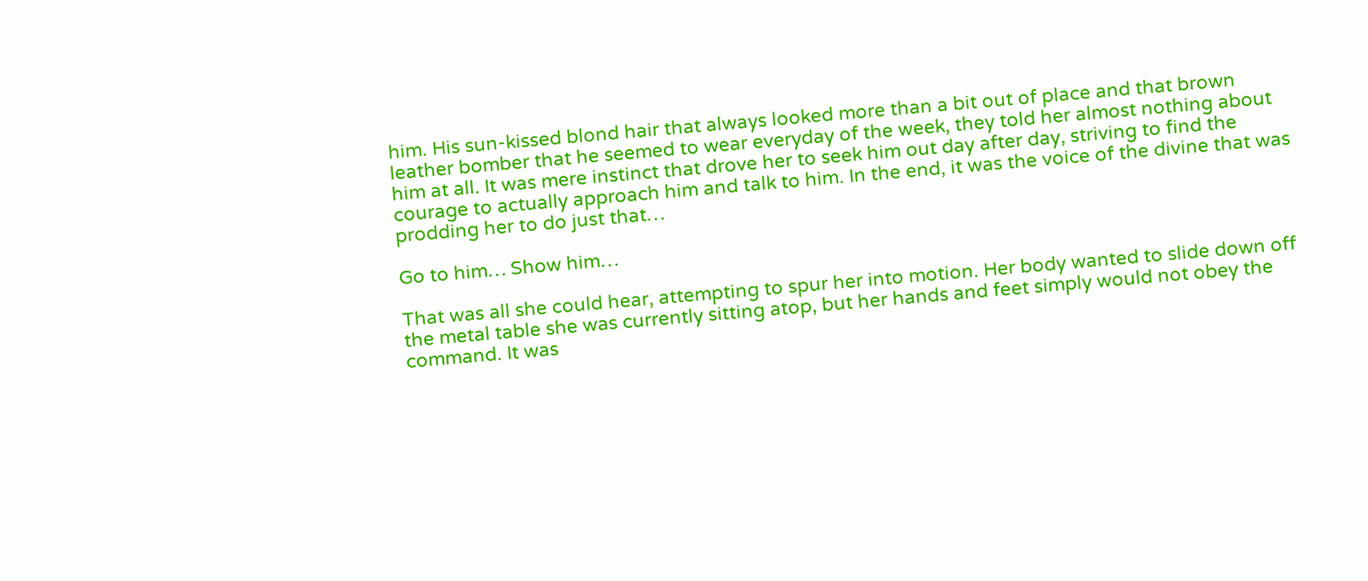him. His sun-kissed blond hair that always looked more than a bit out of place and that brown leather bomber that he seemed to wear everyday of the week, they told her almost nothing about him at all. It was mere instinct that drove her to seek him out day after day, striving to find the courage to actually approach him and talk to him. In the end, it was the voice of the divine that was prodding her to do just that…

Go to him… Show him…

That was all she could hear, attempting to spur her into motion. Her body wanted to slide down off the metal table she was currently sitting atop, but her hands and feet simply would not obey the command. It was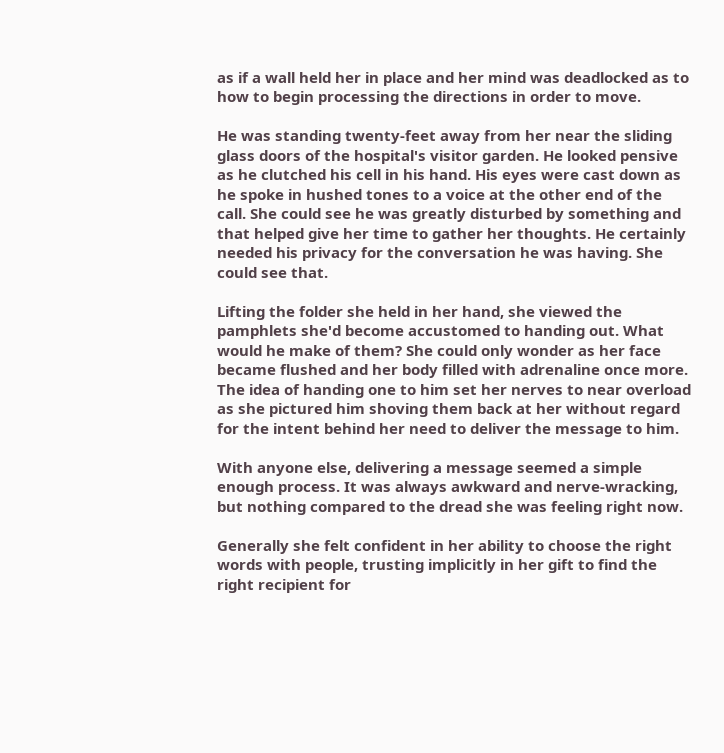as if a wall held her in place and her mind was deadlocked as to how to begin processing the directions in order to move.

He was standing twenty-feet away from her near the sliding glass doors of the hospital's visitor garden. He looked pensive as he clutched his cell in his hand. His eyes were cast down as he spoke in hushed tones to a voice at the other end of the call. She could see he was greatly disturbed by something and that helped give her time to gather her thoughts. He certainly needed his privacy for the conversation he was having. She could see that.

Lifting the folder she held in her hand, she viewed the pamphlets she'd become accustomed to handing out. What would he make of them? She could only wonder as her face became flushed and her body filled with adrenaline once more. The idea of handing one to him set her nerves to near overload as she pictured him shoving them back at her without regard for the intent behind her need to deliver the message to him.

With anyone else, delivering a message seemed a simple enough process. It was always awkward and nerve-wracking, but nothing compared to the dread she was feeling right now.

Generally she felt confident in her ability to choose the right words with people, trusting implicitly in her gift to find the right recipient for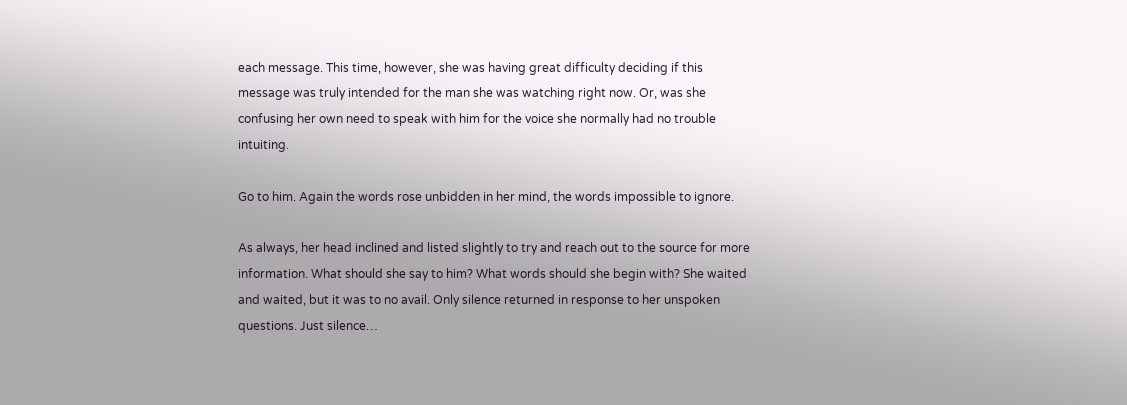each message. This time, however, she was having great difficulty deciding if this message was truly intended for the man she was watching right now. Or, was she confusing her own need to speak with him for the voice she normally had no trouble intuiting.

Go to him. Again the words rose unbidden in her mind, the words impossible to ignore.

As always, her head inclined and listed slightly to try and reach out to the source for more information. What should she say to him? What words should she begin with? She waited and waited, but it was to no avail. Only silence returned in response to her unspoken questions. Just silence…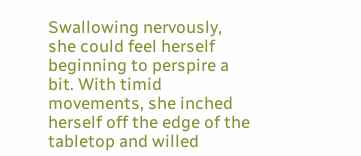Swallowing nervously, she could feel herself beginning to perspire a bit. With timid movements, she inched herself off the edge of the tabletop and willed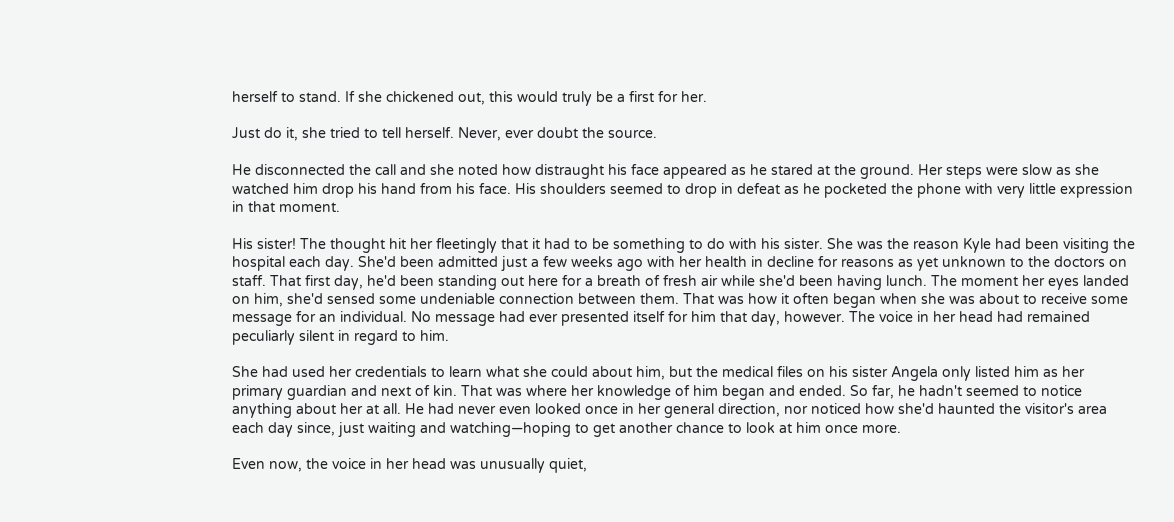herself to stand. If she chickened out, this would truly be a first for her.

Just do it, she tried to tell herself. Never, ever doubt the source.

He disconnected the call and she noted how distraught his face appeared as he stared at the ground. Her steps were slow as she watched him drop his hand from his face. His shoulders seemed to drop in defeat as he pocketed the phone with very little expression in that moment.

His sister! The thought hit her fleetingly that it had to be something to do with his sister. She was the reason Kyle had been visiting the hospital each day. She'd been admitted just a few weeks ago with her health in decline for reasons as yet unknown to the doctors on staff. That first day, he'd been standing out here for a breath of fresh air while she'd been having lunch. The moment her eyes landed on him, she'd sensed some undeniable connection between them. That was how it often began when she was about to receive some message for an individual. No message had ever presented itself for him that day, however. The voice in her head had remained peculiarly silent in regard to him.

She had used her credentials to learn what she could about him, but the medical files on his sister Angela only listed him as her primary guardian and next of kin. That was where her knowledge of him began and ended. So far, he hadn't seemed to notice anything about her at all. He had never even looked once in her general direction, nor noticed how she'd haunted the visitor's area each day since, just waiting and watching—hoping to get another chance to look at him once more.

Even now, the voice in her head was unusually quiet,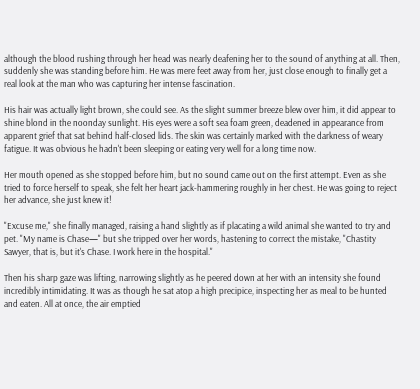although the blood rushing through her head was nearly deafening her to the sound of anything at all. Then, suddenly she was standing before him. He was mere feet away from her, just close enough to finally get a real look at the man who was capturing her intense fascination.

His hair was actually light brown, she could see. As the slight summer breeze blew over him, it did appear to shine blond in the noonday sunlight. His eyes were a soft sea foam green, deadened in appearance from apparent grief that sat behind half-closed lids. The skin was certainly marked with the darkness of weary fatigue. It was obvious he hadn't been sleeping or eating very well for a long time now.

Her mouth opened as she stopped before him, but no sound came out on the first attempt. Even as she tried to force herself to speak, she felt her heart jack-hammering roughly in her chest. He was going to reject her advance, she just knew it!

"Excuse me," she finally managed, raising a hand slightly as if placating a wild animal she wanted to try and pet. "My name is Chase—" but she tripped over her words, hastening to correct the mistake, "Chastity Sawyer, that is, but it's Chase. I work here in the hospital."

Then his sharp gaze was lifting, narrowing slightly as he peered down at her with an intensity she found incredibly intimidating. It was as though he sat atop a high precipice, inspecting her as meal to be hunted and eaten. All at once, the air emptied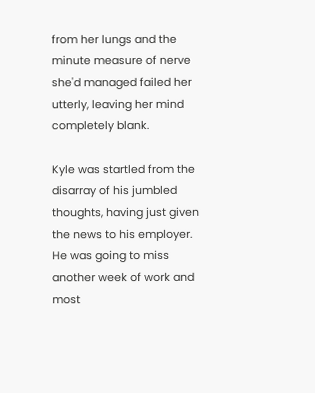from her lungs and the minute measure of nerve she'd managed failed her utterly, leaving her mind completely blank.

Kyle was startled from the disarray of his jumbled thoughts, having just given the news to his employer. He was going to miss another week of work and most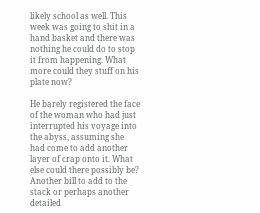likely school as well. This week was going to shit in a hand basket and there was nothing he could do to stop it from happening. What more could they stuff on his plate now?

He barely registered the face of the woman who had just interrupted his voyage into the abyss, assuming she had come to add another layer of crap onto it. What else could there possibly be? Another bill to add to the stack or perhaps another detailed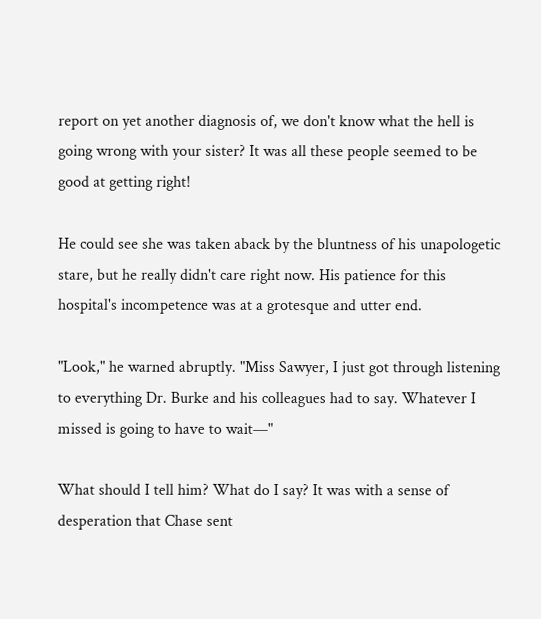report on yet another diagnosis of, we don't know what the hell is going wrong with your sister? It was all these people seemed to be good at getting right!

He could see she was taken aback by the bluntness of his unapologetic stare, but he really didn't care right now. His patience for this hospital's incompetence was at a grotesque and utter end.

"Look," he warned abruptly. "Miss Sawyer, I just got through listening to everything Dr. Burke and his colleagues had to say. Whatever I missed is going to have to wait—"

What should I tell him? What do I say? It was with a sense of desperation that Chase sent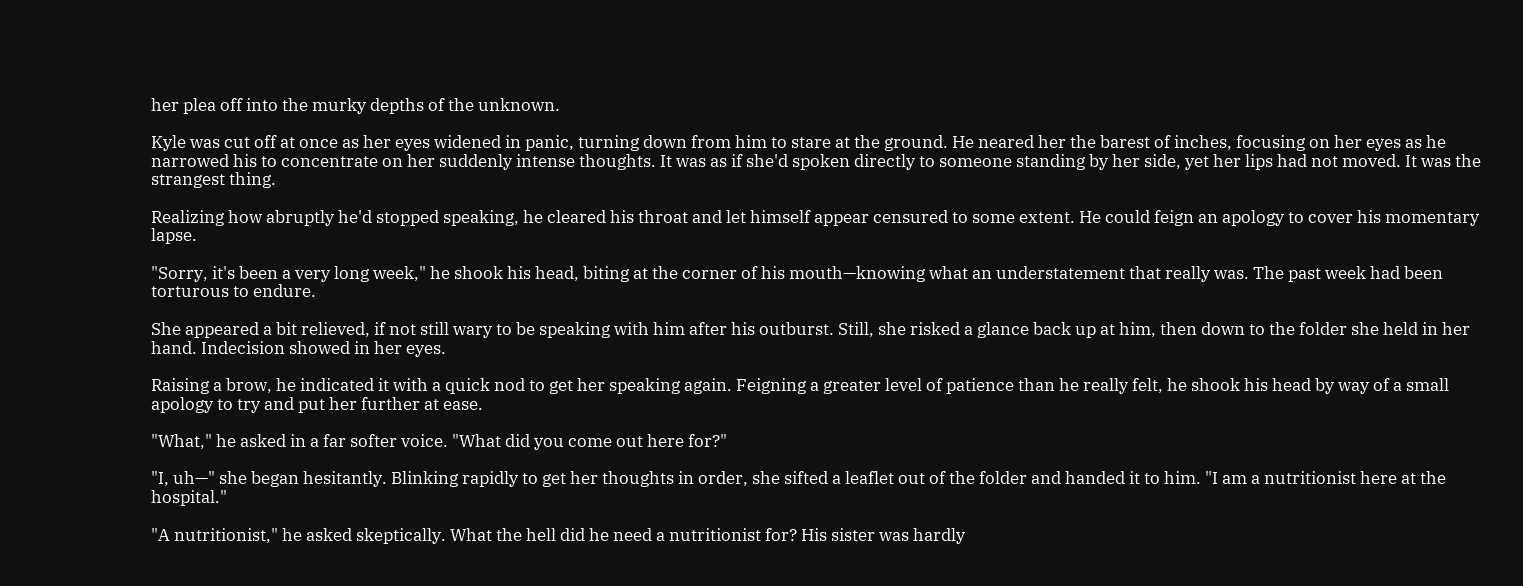her plea off into the murky depths of the unknown.

Kyle was cut off at once as her eyes widened in panic, turning down from him to stare at the ground. He neared her the barest of inches, focusing on her eyes as he narrowed his to concentrate on her suddenly intense thoughts. It was as if she'd spoken directly to someone standing by her side, yet her lips had not moved. It was the strangest thing.

Realizing how abruptly he'd stopped speaking, he cleared his throat and let himself appear censured to some extent. He could feign an apology to cover his momentary lapse.

"Sorry, it's been a very long week," he shook his head, biting at the corner of his mouth—knowing what an understatement that really was. The past week had been torturous to endure.

She appeared a bit relieved, if not still wary to be speaking with him after his outburst. Still, she risked a glance back up at him, then down to the folder she held in her hand. Indecision showed in her eyes.

Raising a brow, he indicated it with a quick nod to get her speaking again. Feigning a greater level of patience than he really felt, he shook his head by way of a small apology to try and put her further at ease.

"What," he asked in a far softer voice. "What did you come out here for?"

"I, uh—" she began hesitantly. Blinking rapidly to get her thoughts in order, she sifted a leaflet out of the folder and handed it to him. "I am a nutritionist here at the hospital."

"A nutritionist," he asked skeptically. What the hell did he need a nutritionist for? His sister was hardly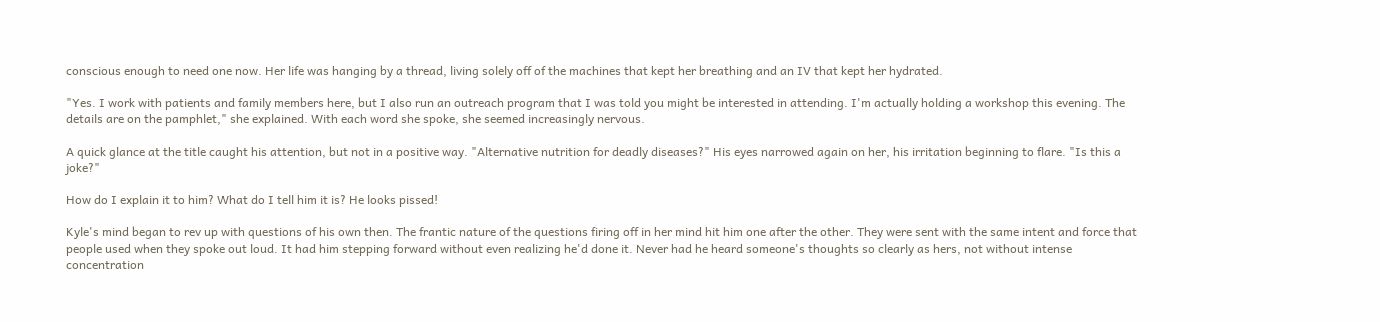conscious enough to need one now. Her life was hanging by a thread, living solely off of the machines that kept her breathing and an IV that kept her hydrated.

"Yes. I work with patients and family members here, but I also run an outreach program that I was told you might be interested in attending. I'm actually holding a workshop this evening. The details are on the pamphlet," she explained. With each word she spoke, she seemed increasingly nervous.

A quick glance at the title caught his attention, but not in a positive way. "Alternative nutrition for deadly diseases?" His eyes narrowed again on her, his irritation beginning to flare. "Is this a joke?"

How do I explain it to him? What do I tell him it is? He looks pissed!

Kyle's mind began to rev up with questions of his own then. The frantic nature of the questions firing off in her mind hit him one after the other. They were sent with the same intent and force that people used when they spoke out loud. It had him stepping forward without even realizing he'd done it. Never had he heard someone's thoughts so clearly as hers, not without intense concentration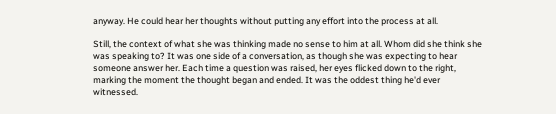anyway. He could hear her thoughts without putting any effort into the process at all.

Still, the context of what she was thinking made no sense to him at all. Whom did she think she was speaking to? It was one side of a conversation, as though she was expecting to hear someone answer her. Each time a question was raised, her eyes flicked down to the right, marking the moment the thought began and ended. It was the oddest thing he'd ever witnessed.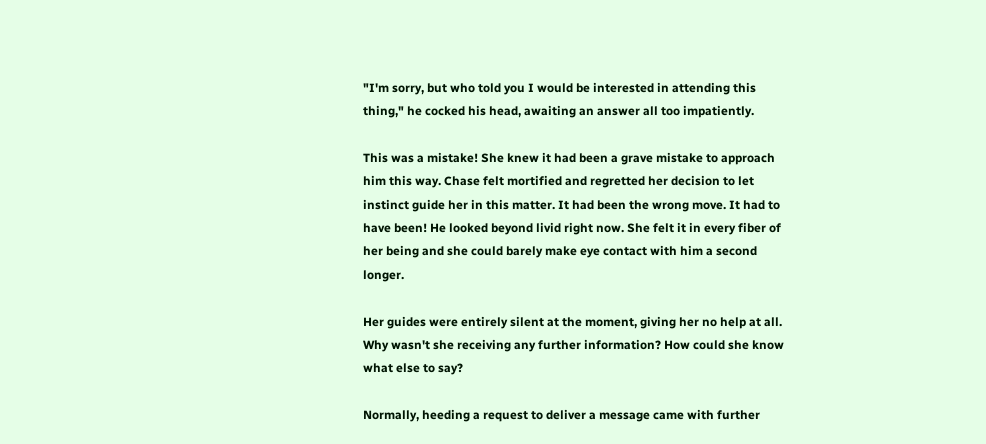"I'm sorry, but who told you I would be interested in attending this thing," he cocked his head, awaiting an answer all too impatiently.

This was a mistake! She knew it had been a grave mistake to approach him this way. Chase felt mortified and regretted her decision to let instinct guide her in this matter. It had been the wrong move. It had to have been! He looked beyond livid right now. She felt it in every fiber of her being and she could barely make eye contact with him a second longer.

Her guides were entirely silent at the moment, giving her no help at all. Why wasn't she receiving any further information? How could she know what else to say?

Normally, heeding a request to deliver a message came with further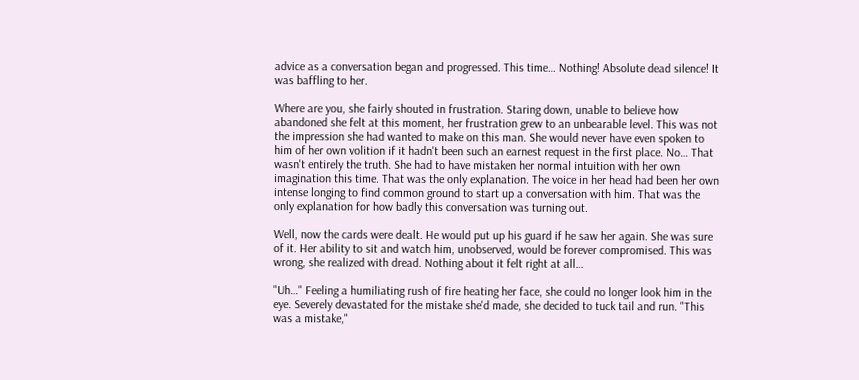advice as a conversation began and progressed. This time… Nothing! Absolute dead silence! It was baffling to her.

Where are you, she fairly shouted in frustration. Staring down, unable to believe how abandoned she felt at this moment, her frustration grew to an unbearable level. This was not the impression she had wanted to make on this man. She would never have even spoken to him of her own volition if it hadn't been such an earnest request in the first place. No… That wasn't entirely the truth. She had to have mistaken her normal intuition with her own imagination this time. That was the only explanation. The voice in her head had been her own intense longing to find common ground to start up a conversation with him. That was the only explanation for how badly this conversation was turning out.

Well, now the cards were dealt. He would put up his guard if he saw her again. She was sure of it. Her ability to sit and watch him, unobserved, would be forever compromised. This was wrong, she realized with dread. Nothing about it felt right at all…

"Uh…" Feeling a humiliating rush of fire heating her face, she could no longer look him in the eye. Severely devastated for the mistake she'd made, she decided to tuck tail and run. "This was a mistake,"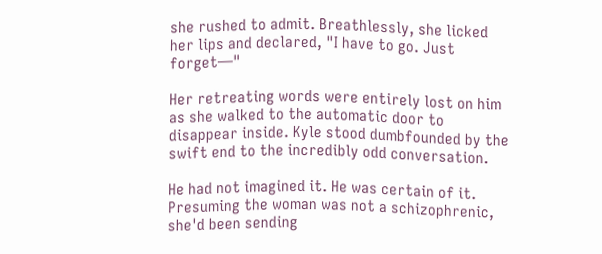she rushed to admit. Breathlessly, she licked her lips and declared, "I have to go. Just forget—"

Her retreating words were entirely lost on him as she walked to the automatic door to disappear inside. Kyle stood dumbfounded by the swift end to the incredibly odd conversation.

He had not imagined it. He was certain of it. Presuming the woman was not a schizophrenic, she'd been sending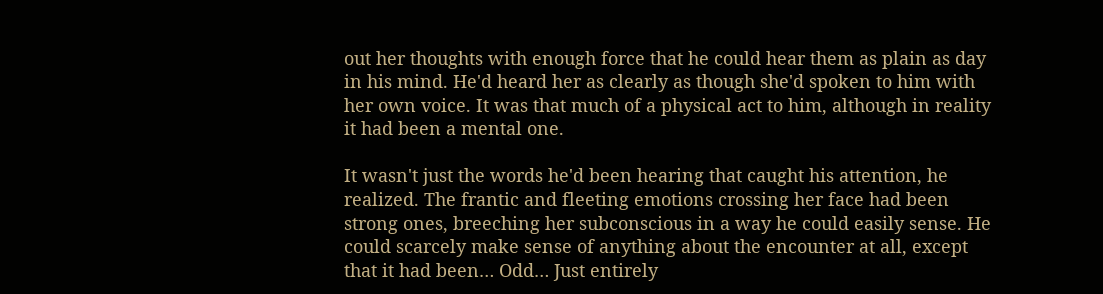out her thoughts with enough force that he could hear them as plain as day in his mind. He'd heard her as clearly as though she'd spoken to him with her own voice. It was that much of a physical act to him, although in reality it had been a mental one.

It wasn't just the words he'd been hearing that caught his attention, he realized. The frantic and fleeting emotions crossing her face had been strong ones, breeching her subconscious in a way he could easily sense. He could scarcely make sense of anything about the encounter at all, except that it had been… Odd… Just entirely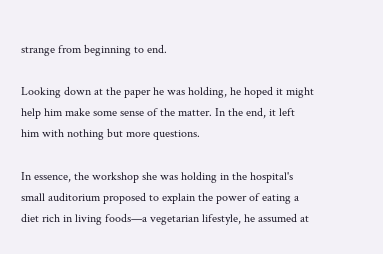strange from beginning to end.

Looking down at the paper he was holding, he hoped it might help him make some sense of the matter. In the end, it left him with nothing but more questions.

In essence, the workshop she was holding in the hospital's small auditorium proposed to explain the power of eating a diet rich in living foods—a vegetarian lifestyle, he assumed at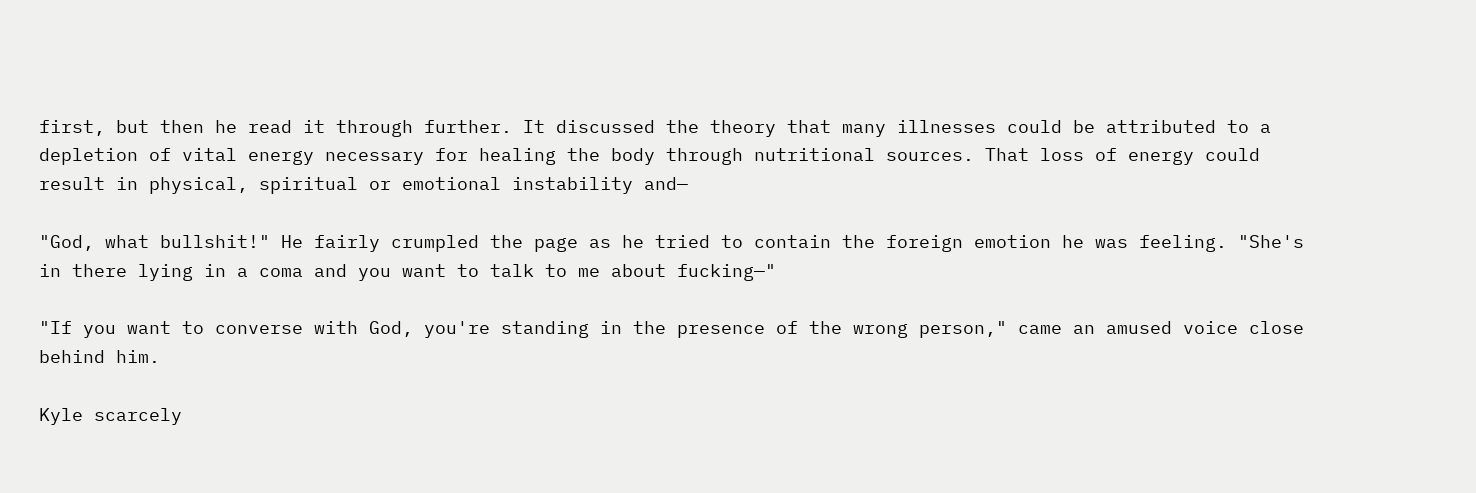first, but then he read it through further. It discussed the theory that many illnesses could be attributed to a depletion of vital energy necessary for healing the body through nutritional sources. That loss of energy could result in physical, spiritual or emotional instability and—

"God, what bullshit!" He fairly crumpled the page as he tried to contain the foreign emotion he was feeling. "She's in there lying in a coma and you want to talk to me about fucking—"

"If you want to converse with God, you're standing in the presence of the wrong person," came an amused voice close behind him.

Kyle scarcely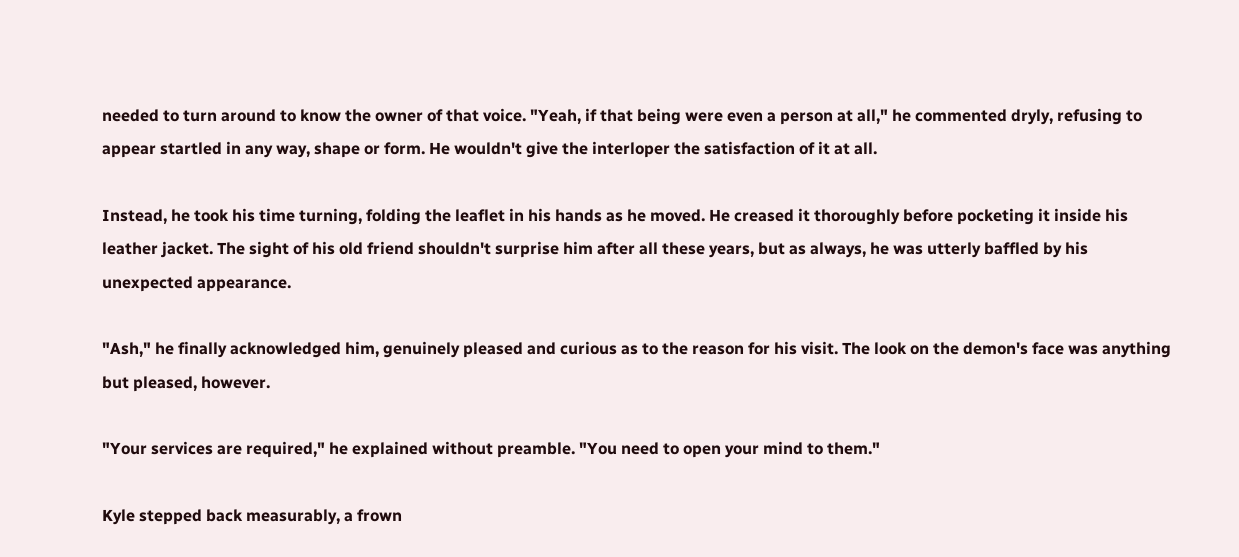needed to turn around to know the owner of that voice. "Yeah, if that being were even a person at all," he commented dryly, refusing to appear startled in any way, shape or form. He wouldn't give the interloper the satisfaction of it at all.

Instead, he took his time turning, folding the leaflet in his hands as he moved. He creased it thoroughly before pocketing it inside his leather jacket. The sight of his old friend shouldn't surprise him after all these years, but as always, he was utterly baffled by his unexpected appearance.

"Ash," he finally acknowledged him, genuinely pleased and curious as to the reason for his visit. The look on the demon's face was anything but pleased, however.

"Your services are required," he explained without preamble. "You need to open your mind to them."

Kyle stepped back measurably, a frown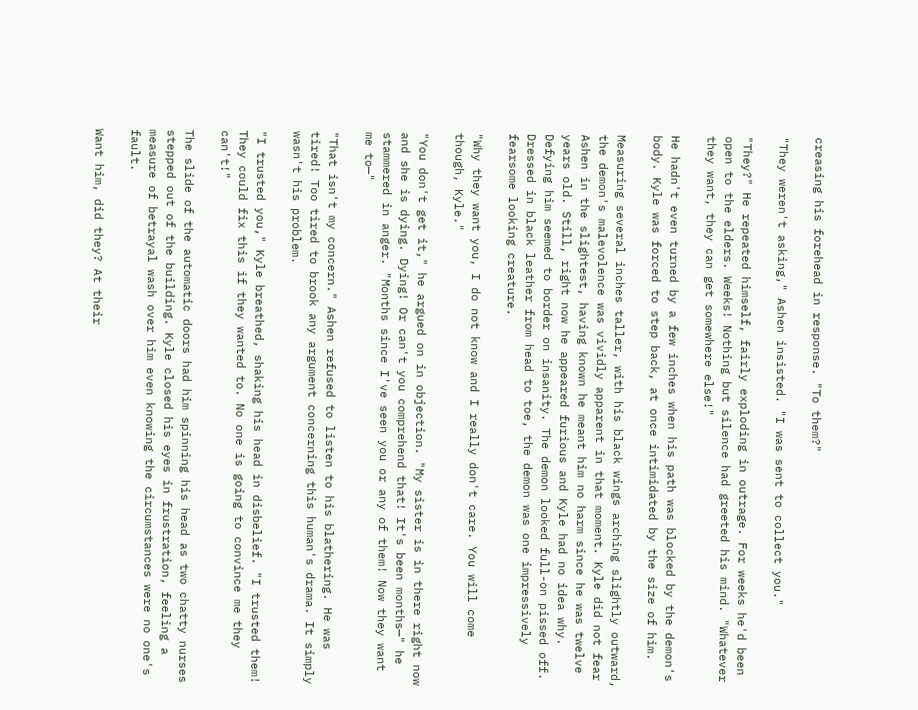creasing his forehead in response. "To them?"

"They weren't asking," Ashen insisted. "I was sent to collect you."

"They?" He repeated himself, fairly exploding in outrage. For weeks he'd been open to the elders. Weeks! Nothing but silence had greeted his mind. "Whatever they want, they can get somewhere else!"

He hadn't even turned by a few inches when his path was blocked by the demon's body. Kyle was forced to step back, at once intimidated by the size of him.

Measuring several inches taller, with his black wings arching slightly outward, the demon's malevolence was vividly apparent in that moment. Kyle did not fear Ashen in the slightest, having known he meant him no harm since he was twelve years old. Still, right now he appeared furious and Kyle had no idea why. Defying him seemed to border on insanity. The demon looked full-on pissed off. Dressed in black leather from head to toe, the demon was one impressively fearsome looking creature.

"Why they want you, I do not know and I really don't care. You will come though, Kyle."

"You don't get it," he argued on in objection. "My sister is in there right now and she is dying. Dying! Or can't you comprehend that! It's been months—" he stammered in anger. "Months since I've seen you or any of them! Now they want me to—"

"That isn't my concern." Ashen refused to listen to his blathering. He was tired! Too tired to brook any argument concerning this human's drama. It simply wasn't his problem.

"I trusted you," Kyle breathed, shaking his head in disbelief. "I trusted them! They could fix this if they wanted to. No one is going to convince me they can't!"

The slide of the automatic doors had him spinning his head as two chatty nurses stepped out of the building. Kyle closed his eyes in frustration, feeling a measure of betrayal wash over him even knowing the circumstances were no one's fault.

Want him, did they? At their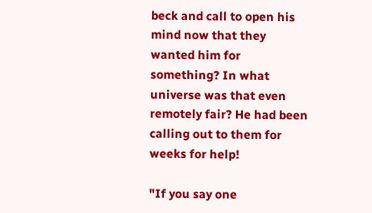beck and call to open his mind now that they wanted him for something? In what universe was that even remotely fair? He had been calling out to them for weeks for help!

"If you say one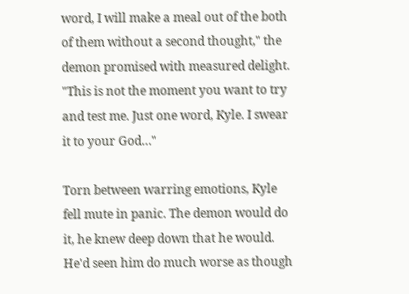word, I will make a meal out of the both of them without a second thought," the demon promised with measured delight. "This is not the moment you want to try and test me. Just one word, Kyle. I swear it to your God…"

Torn between warring emotions, Kyle fell mute in panic. The demon would do it, he knew deep down that he would. He'd seen him do much worse as though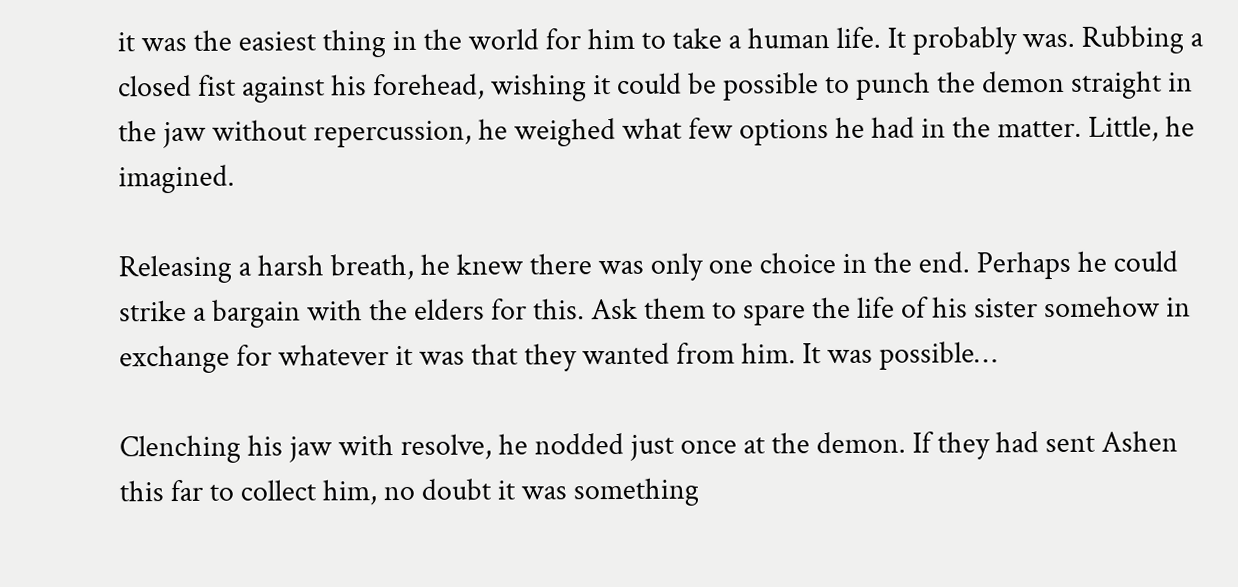it was the easiest thing in the world for him to take a human life. It probably was. Rubbing a closed fist against his forehead, wishing it could be possible to punch the demon straight in the jaw without repercussion, he weighed what few options he had in the matter. Little, he imagined.

Releasing a harsh breath, he knew there was only one choice in the end. Perhaps he could strike a bargain with the elders for this. Ask them to spare the life of his sister somehow in exchange for whatever it was that they wanted from him. It was possible…

Clenching his jaw with resolve, he nodded just once at the demon. If they had sent Ashen this far to collect him, no doubt it was something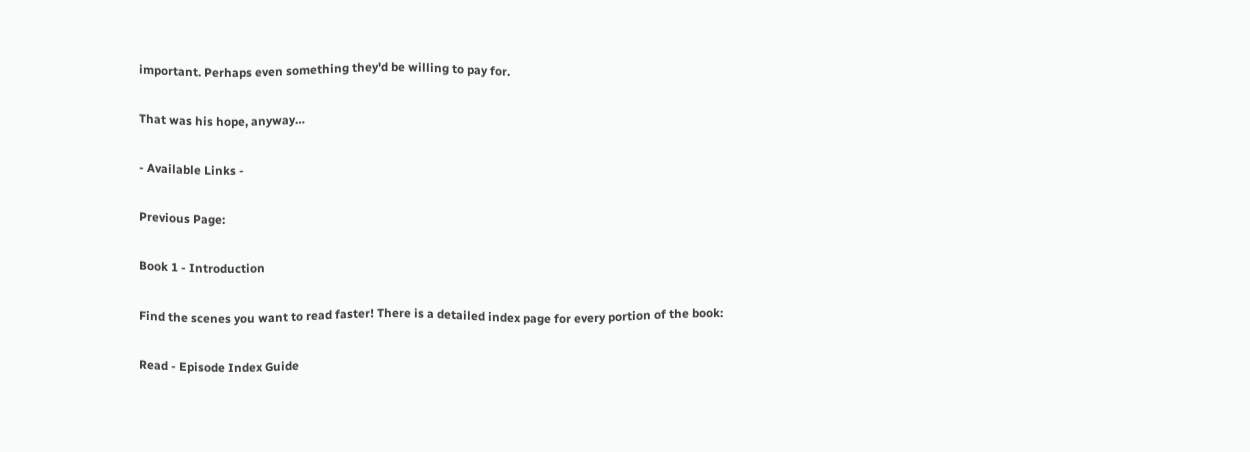important. Perhaps even something they'd be willing to pay for.

That was his hope, anyway…

- Available Links -

Previous Page:

Book 1 - Introduction

Find the scenes you want to read faster! There is a detailed index page for every portion of the book:

Read - Episode Index Guide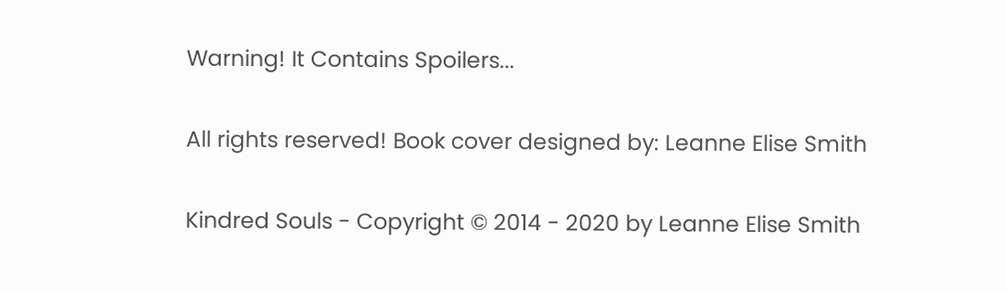Warning! It Contains Spoilers...

All rights reserved! Book cover designed by: Leanne Elise Smith

Kindred Souls - Copyright © 2014 - 2020 by Leanne Elise Smith